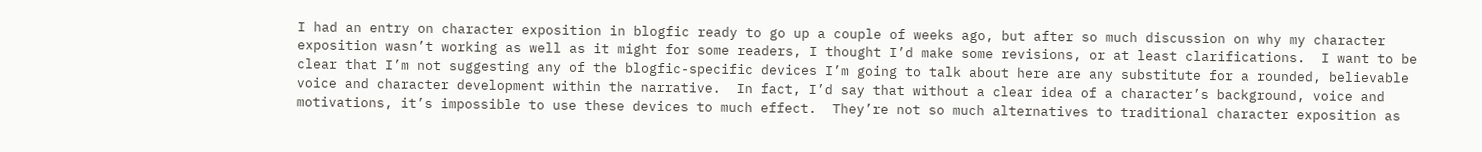I had an entry on character exposition in blogfic ready to go up a couple of weeks ago, but after so much discussion on why my character exposition wasn’t working as well as it might for some readers, I thought I’d make some revisions, or at least clarifications.  I want to be clear that I’m not suggesting any of the blogfic-specific devices I’m going to talk about here are any substitute for a rounded, believable voice and character development within the narrative.  In fact, I’d say that without a clear idea of a character’s background, voice and motivations, it’s impossible to use these devices to much effect.  They’re not so much alternatives to traditional character exposition as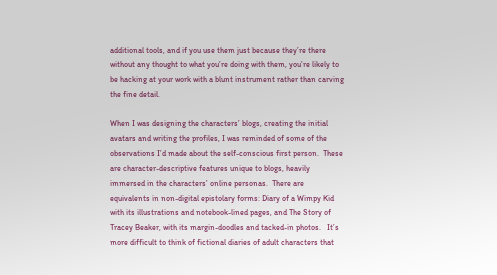additional tools, and if you use them just because they’re there without any thought to what you’re doing with them, you’re likely to be hacking at your work with a blunt instrument rather than carving the fine detail.

When I was designing the characters’ blogs, creating the initial avatars and writing the profiles, I was reminded of some of the observations I’d made about the self-conscious first person.  These are character-descriptive features unique to blogs, heavily immersed in the characters’ online personas.  There are equivalents in non-digital epistolary forms: Diary of a Wimpy Kid with its illustrations and notebook-lined pages, and The Story of Tracey Beaker, with its margin-doodles and tacked-in photos.   It’s more difficult to think of fictional diaries of adult characters that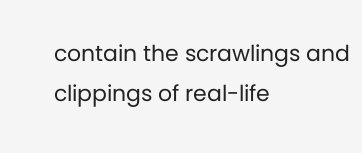contain the scrawlings and clippings of real-life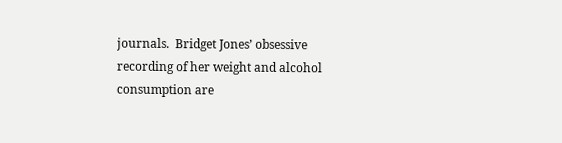journals.  Bridget Jones’ obsessive recording of her weight and alcohol consumption are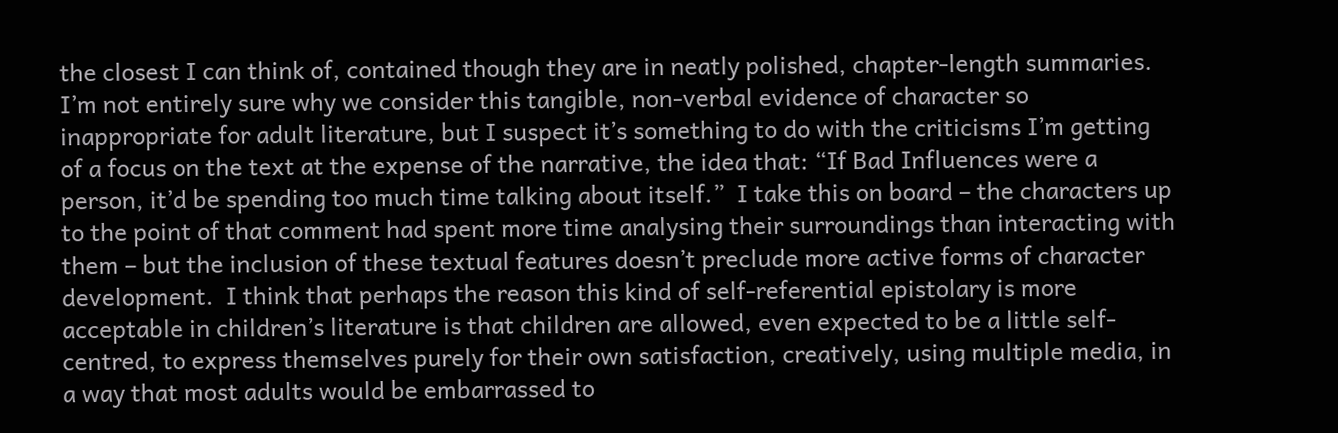the closest I can think of, contained though they are in neatly polished, chapter-length summaries.  I’m not entirely sure why we consider this tangible, non-verbal evidence of character so inappropriate for adult literature, but I suspect it’s something to do with the criticisms I’m getting of a focus on the text at the expense of the narrative, the idea that: “If Bad Influences were a person, it’d be spending too much time talking about itself.”  I take this on board – the characters up to the point of that comment had spent more time analysing their surroundings than interacting with them – but the inclusion of these textual features doesn’t preclude more active forms of character development.  I think that perhaps the reason this kind of self-referential epistolary is more acceptable in children’s literature is that children are allowed, even expected to be a little self-centred, to express themselves purely for their own satisfaction, creatively, using multiple media, in a way that most adults would be embarrassed to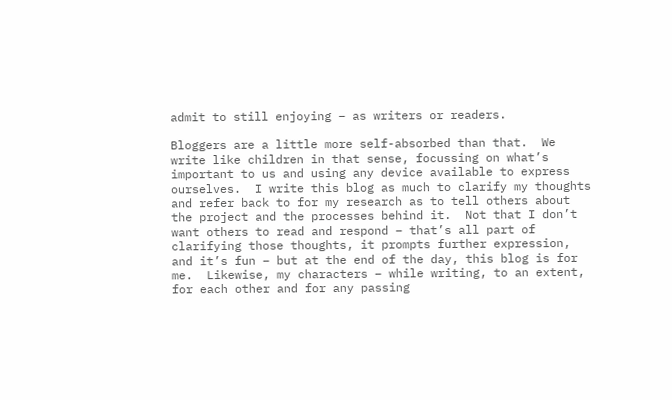admit to still enjoying – as writers or readers.

Bloggers are a little more self-absorbed than that.  We write like children in that sense, focussing on what’s important to us and using any device available to express ourselves.  I write this blog as much to clarify my thoughts and refer back to for my research as to tell others about the project and the processes behind it.  Not that I don’t want others to read and respond – that’s all part of clarifying those thoughts, it prompts further expression, and it’s fun – but at the end of the day, this blog is for me.  Likewise, my characters – while writing, to an extent, for each other and for any passing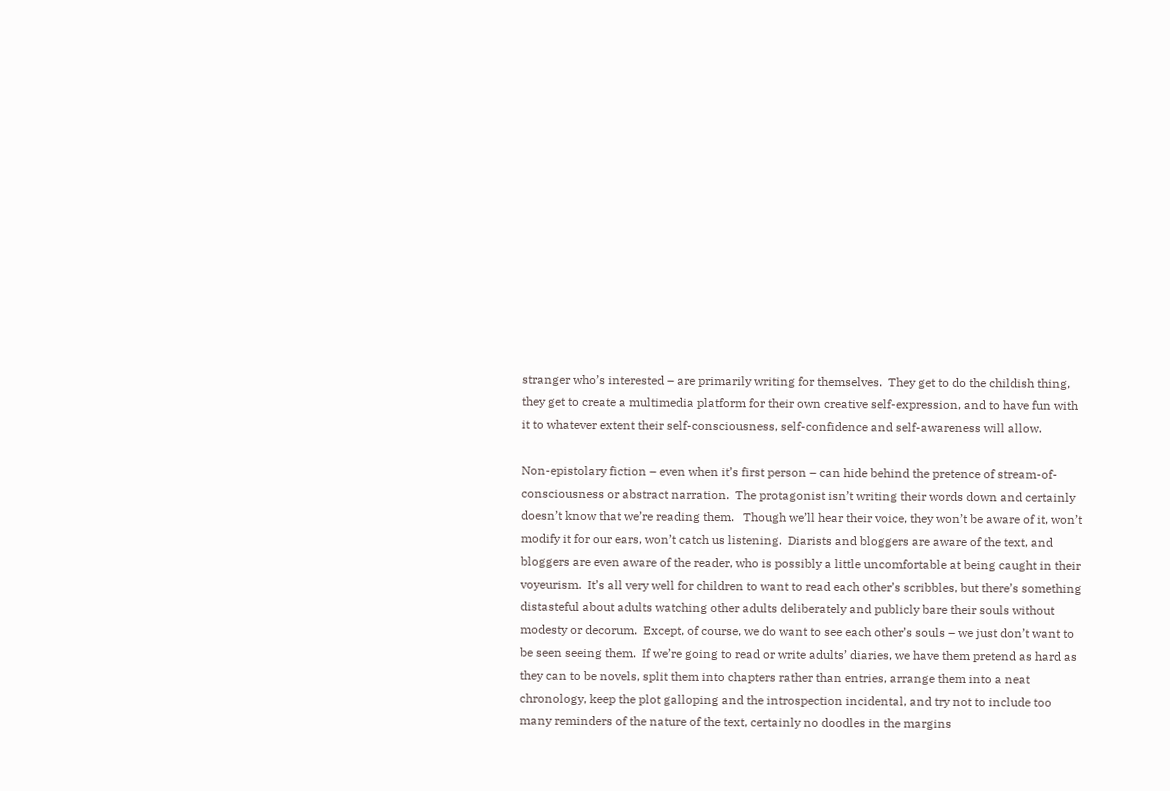stranger who’s interested – are primarily writing for themselves.  They get to do the childish thing, they get to create a multimedia platform for their own creative self-expression, and to have fun with it to whatever extent their self-consciousness, self-confidence and self-awareness will allow.

Non-epistolary fiction – even when it’s first person – can hide behind the pretence of stream-of-consciousness or abstract narration.  The protagonist isn’t writing their words down and certainly doesn’t know that we’re reading them.   Though we’ll hear their voice, they won’t be aware of it, won’t modify it for our ears, won’t catch us listening.  Diarists and bloggers are aware of the text, and bloggers are even aware of the reader, who is possibly a little uncomfortable at being caught in their voyeurism.  It’s all very well for children to want to read each other’s scribbles, but there’s something distasteful about adults watching other adults deliberately and publicly bare their souls without modesty or decorum.  Except, of course, we do want to see each other’s souls – we just don’t want to be seen seeing them.  If we’re going to read or write adults’ diaries, we have them pretend as hard as they can to be novels, split them into chapters rather than entries, arrange them into a neat chronology, keep the plot galloping and the introspection incidental, and try not to include too many reminders of the nature of the text, certainly no doodles in the margins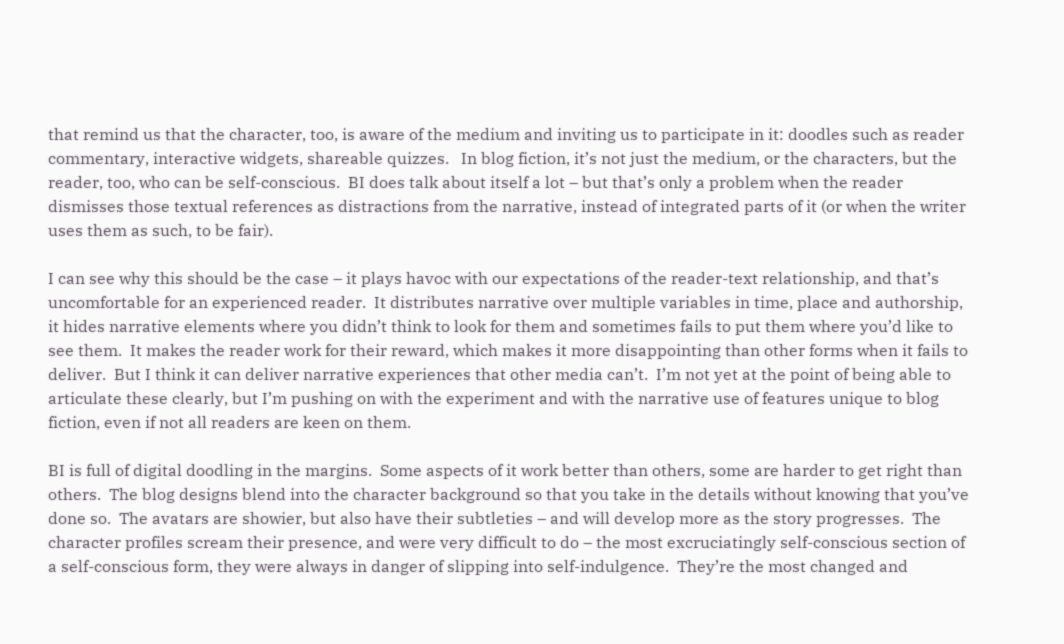that remind us that the character, too, is aware of the medium and inviting us to participate in it: doodles such as reader commentary, interactive widgets, shareable quizzes.   In blog fiction, it’s not just the medium, or the characters, but the reader, too, who can be self-conscious.  BI does talk about itself a lot – but that’s only a problem when the reader dismisses those textual references as distractions from the narrative, instead of integrated parts of it (or when the writer uses them as such, to be fair).

I can see why this should be the case – it plays havoc with our expectations of the reader-text relationship, and that’s uncomfortable for an experienced reader.  It distributes narrative over multiple variables in time, place and authorship, it hides narrative elements where you didn’t think to look for them and sometimes fails to put them where you’d like to see them.  It makes the reader work for their reward, which makes it more disappointing than other forms when it fails to deliver.  But I think it can deliver narrative experiences that other media can’t.  I’m not yet at the point of being able to articulate these clearly, but I’m pushing on with the experiment and with the narrative use of features unique to blog fiction, even if not all readers are keen on them.

BI is full of digital doodling in the margins.  Some aspects of it work better than others, some are harder to get right than others.  The blog designs blend into the character background so that you take in the details without knowing that you’ve done so.  The avatars are showier, but also have their subtleties – and will develop more as the story progresses.  The character profiles scream their presence, and were very difficult to do – the most excruciatingly self-conscious section of a self-conscious form, they were always in danger of slipping into self-indulgence.  They’re the most changed and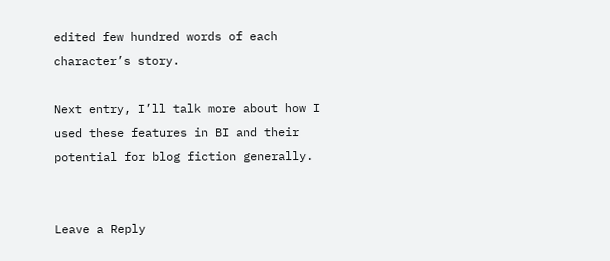edited few hundred words of each character’s story.

Next entry, I’ll talk more about how I used these features in BI and their potential for blog fiction generally.


Leave a Reply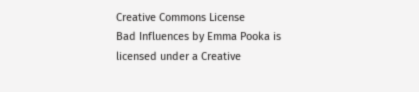Creative Commons License
Bad Influences by Emma Pooka is licensed under a Creative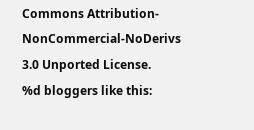Commons Attribution-NonCommercial-NoDerivs 3.0 Unported License.
%d bloggers like this: